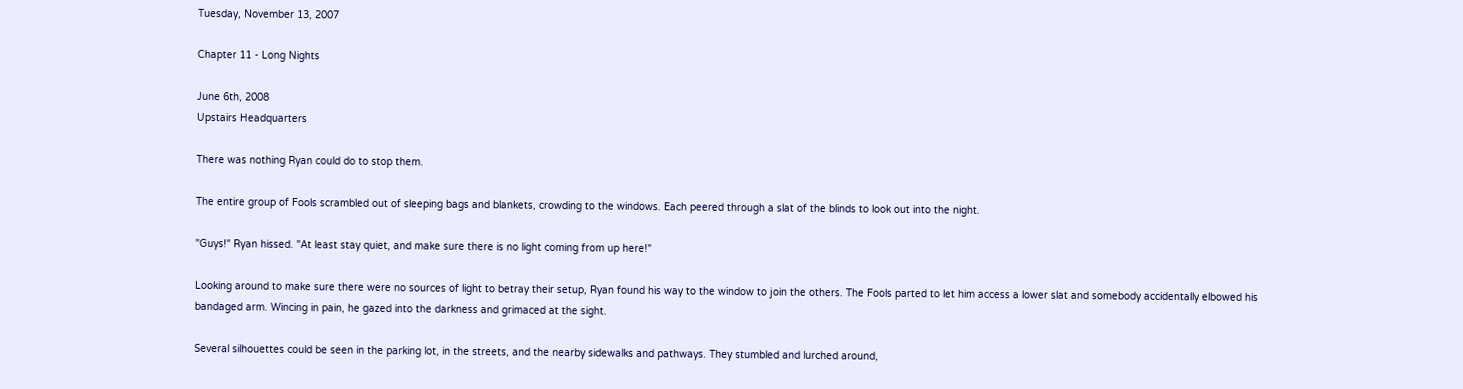Tuesday, November 13, 2007

Chapter 11 - Long Nights

June 6th, 2008
Upstairs Headquarters

There was nothing Ryan could do to stop them.

The entire group of Fools scrambled out of sleeping bags and blankets, crowding to the windows. Each peered through a slat of the blinds to look out into the night.

"Guys!" Ryan hissed. "At least stay quiet, and make sure there is no light coming from up here!"

Looking around to make sure there were no sources of light to betray their setup, Ryan found his way to the window to join the others. The Fools parted to let him access a lower slat and somebody accidentally elbowed his bandaged arm. Wincing in pain, he gazed into the darkness and grimaced at the sight.

Several silhouettes could be seen in the parking lot, in the streets, and the nearby sidewalks and pathways. They stumbled and lurched around,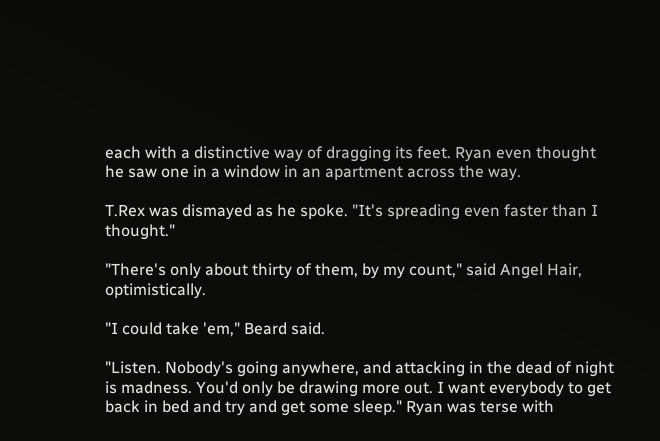each with a distinctive way of dragging its feet. Ryan even thought he saw one in a window in an apartment across the way.

T.Rex was dismayed as he spoke. "It's spreading even faster than I thought."

"There's only about thirty of them, by my count," said Angel Hair, optimistically.

"I could take 'em," Beard said.

"Listen. Nobody's going anywhere, and attacking in the dead of night is madness. You'd only be drawing more out. I want everybody to get back in bed and try and get some sleep." Ryan was terse with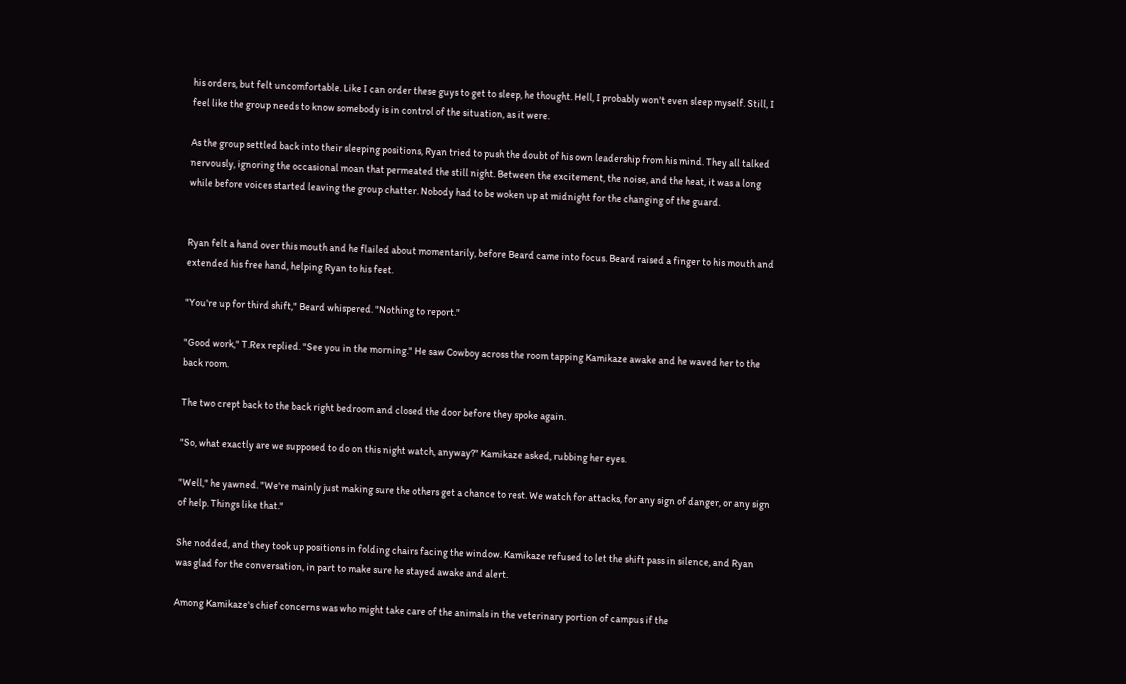his orders, but felt uncomfortable. Like I can order these guys to get to sleep, he thought. Hell, I probably won't even sleep myself. Still, I feel like the group needs to know somebody is in control of the situation, as it were.

As the group settled back into their sleeping positions, Ryan tried to push the doubt of his own leadership from his mind. They all talked nervously, ignoring the occasional moan that permeated the still night. Between the excitement, the noise, and the heat, it was a long while before voices started leaving the group chatter. Nobody had to be woken up at midnight for the changing of the guard.


Ryan felt a hand over this mouth and he flailed about momentarily, before Beard came into focus. Beard raised a finger to his mouth and extended his free hand, helping Ryan to his feet.

"You're up for third shift," Beard whispered. "Nothing to report."

"Good work," T.Rex replied. "See you in the morning." He saw Cowboy across the room tapping Kamikaze awake and he waved her to the back room.

The two crept back to the back right bedroom and closed the door before they spoke again.

"So, what exactly are we supposed to do on this night watch, anyway?" Kamikaze asked, rubbing her eyes.

"Well," he yawned. "We're mainly just making sure the others get a chance to rest. We watch for attacks, for any sign of danger, or any sign of help. Things like that."

She nodded, and they took up positions in folding chairs facing the window. Kamikaze refused to let the shift pass in silence, and Ryan was glad for the conversation, in part to make sure he stayed awake and alert.

Among Kamikaze's chief concerns was who might take care of the animals in the veterinary portion of campus if the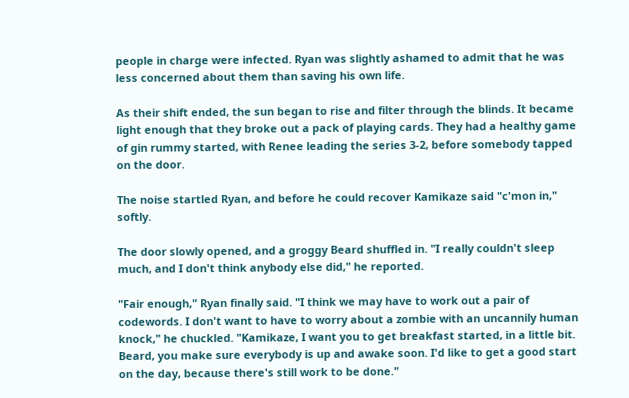people in charge were infected. Ryan was slightly ashamed to admit that he was less concerned about them than saving his own life.

As their shift ended, the sun began to rise and filter through the blinds. It became light enough that they broke out a pack of playing cards. They had a healthy game of gin rummy started, with Renee leading the series 3-2, before somebody tapped on the door.

The noise startled Ryan, and before he could recover Kamikaze said "c'mon in," softly.

The door slowly opened, and a groggy Beard shuffled in. "I really couldn't sleep much, and I don't think anybody else did," he reported.

"Fair enough," Ryan finally said. "I think we may have to work out a pair of codewords. I don't want to have to worry about a zombie with an uncannily human knock," he chuckled. "Kamikaze, I want you to get breakfast started, in a little bit. Beard, you make sure everybody is up and awake soon. I'd like to get a good start on the day, because there's still work to be done."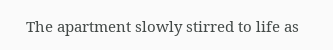The apartment slowly stirred to life as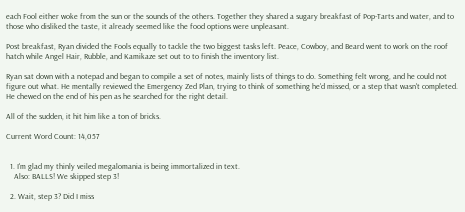each Fool either woke from the sun or the sounds of the others. Together they shared a sugary breakfast of Pop-Tarts and water, and to those who disliked the taste, it already seemed like the food options were unpleasant.

Post breakfast, Ryan divided the Fools equally to tackle the two biggest tasks left. Peace, Cowboy, and Beard went to work on the roof hatch while Angel Hair, Rubble, and Kamikaze set out to to finish the inventory list.

Ryan sat down with a notepad and began to compile a set of notes, mainly lists of things to do. Something felt wrong, and he could not figure out what. He mentally reviewed the Emergency Zed Plan, trying to think of something he'd missed, or a step that wasn't completed. He chewed on the end of his pen as he searched for the right detail.

All of the sudden, it hit him like a ton of bricks.

Current Word Count: 14,057


  1. I'm glad my thinly veiled megalomania is being immortalized in text.
    Also: BALLS! We skipped step 3!

  2. Wait, step 3? Did I miss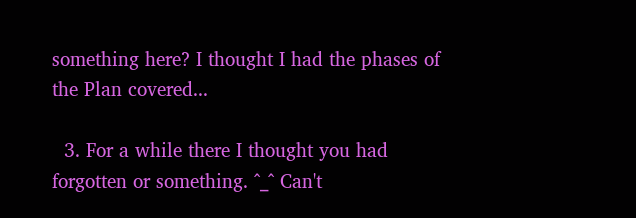something here? I thought I had the phases of the Plan covered...

  3. For a while there I thought you had forgotten or something. ^_^ Can't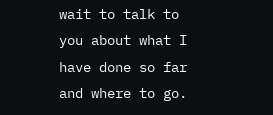wait to talk to you about what I have done so far and where to go.